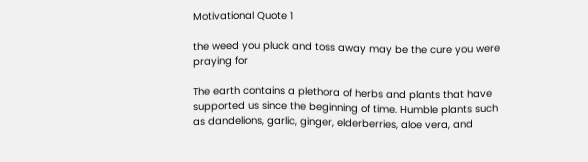Motivational Quote 1

the weed you pluck and toss away may be the cure you were praying for

The earth contains a plethora of herbs and plants that have supported us since the beginning of time. Humble plants such as dandelions, garlic, ginger, elderberries, aloe vera, and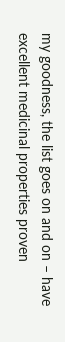my goodness, the list goes on and on – have excellent medicinal properties proven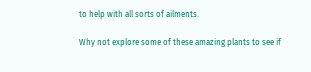to help with all sorts of ailments.

Why not explore some of these amazing plants to see if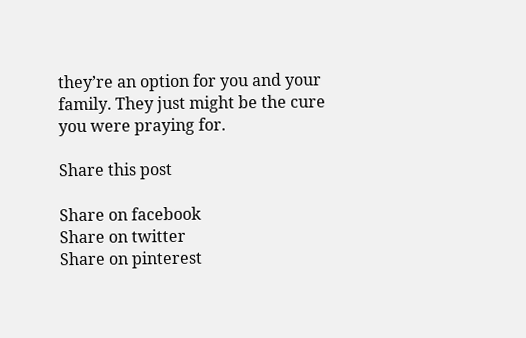they’re an option for you and your family. They just might be the cure you were praying for.

Share this post

Share on facebook
Share on twitter
Share on pinterest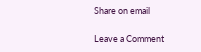Share on email

Leave a Comment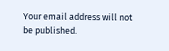Your email address will not be published.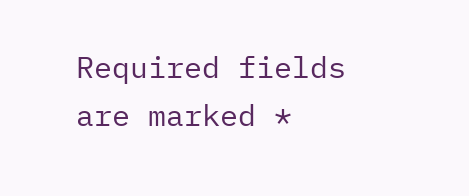Required fields are marked *